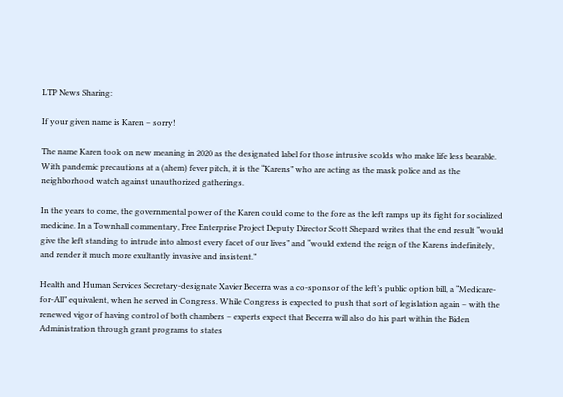LTP News Sharing:

If your given name is Karen – sorry!

The name Karen took on new meaning in 2020 as the designated label for those intrusive scolds who make life less bearable. With pandemic precautions at a (ahem) fever pitch, it is the “Karens” who are acting as the mask police and as the neighborhood watch against unauthorized gatherings.

In the years to come, the governmental power of the Karen could come to the fore as the left ramps up its fight for socialized medicine. In a Townhall commentary, Free Enterprise Project Deputy Director Scott Shepard writes that the end result “would give the left standing to intrude into almost every facet of our lives” and “would extend the reign of the Karens indefinitely, and render it much more exultantly invasive and insistent.”

Health and Human Services Secretary-designate Xavier Becerra was a co-sponsor of the left’s public option bill, a “Medicare-for-All” equivalent, when he served in Congress. While Congress is expected to push that sort of legislation again – with the renewed vigor of having control of both chambers – experts expect that Becerra will also do his part within the Biden Administration through grant programs to states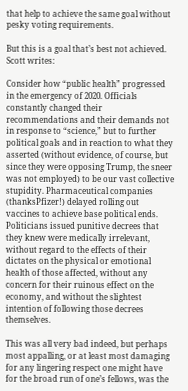that help to achieve the same goal without pesky voting requirements.

But this is a goal that’s best not achieved. Scott writes:

Consider how “public health” progressed in the emergency of 2020. Officials constantly changed their recommendations and their demands not in response to “science,” but to further political goals and in reaction to what they asserted (without evidence, of course, but since they were opposing Trump, the sneer was not employed) to be our vast collective stupidity. Pharmaceutical companies (thanksPfizer!) delayed rolling out vaccines to achieve base political ends. Politicians issued punitive decrees that they knew were medically irrelevant, without regard to the effects of their dictates on the physical or emotional health of those affected, without any concern for their ruinous effect on the economy, and without the slightest intention of following those decrees themselves.

This was all very bad indeed, but perhaps most appalling, or at least most damaging for any lingering respect one might have for the broad run of one’s fellows, was the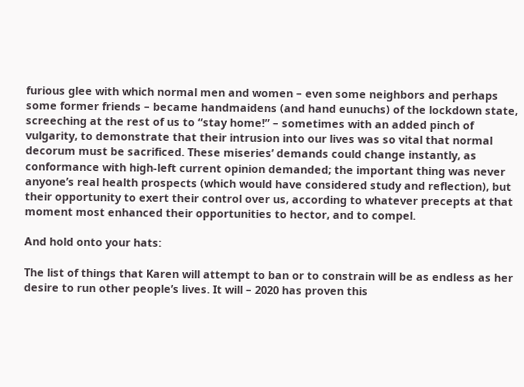furious glee with which normal men and women – even some neighbors and perhaps some former friends – became handmaidens (and hand eunuchs) of the lockdown state, screeching at the rest of us to “stay home!” – sometimes with an added pinch of vulgarity, to demonstrate that their intrusion into our lives was so vital that normal decorum must be sacrificed. These miseries’ demands could change instantly, as conformance with high-left current opinion demanded; the important thing was never anyone’s real health prospects (which would have considered study and reflection), but their opportunity to exert their control over us, according to whatever precepts at that moment most enhanced their opportunities to hector, and to compel.

And hold onto your hats:

The list of things that Karen will attempt to ban or to constrain will be as endless as her desire to run other people’s lives. It will – 2020 has proven this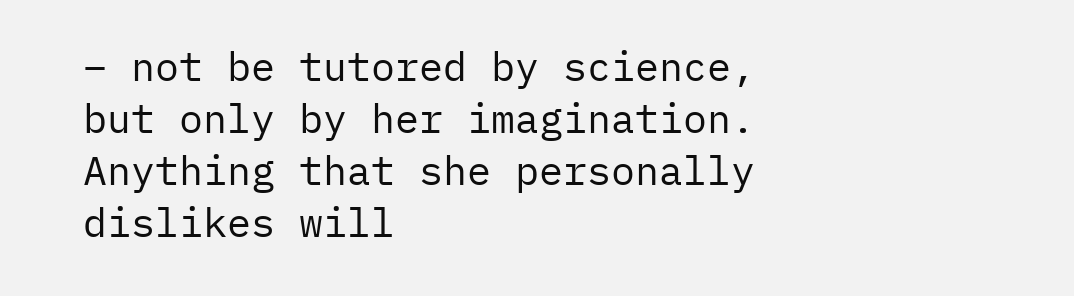– not be tutored by science, but only by her imagination. Anything that she personally dislikes will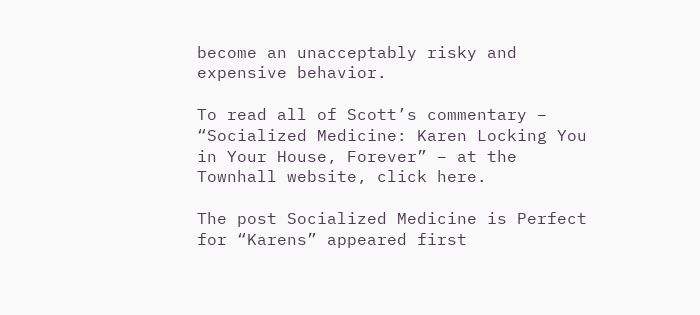become an unacceptably risky and expensive behavior.

To read all of Scott’s commentary – “Socialized Medicine: Karen Locking You in Your House, Forever” – at the Townhall website, click here.

The post Socialized Medicine is Perfect for “Karens” appeared first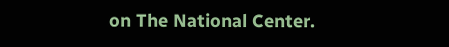on The National Center.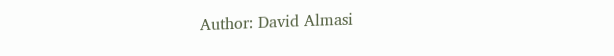Author: David Almasi